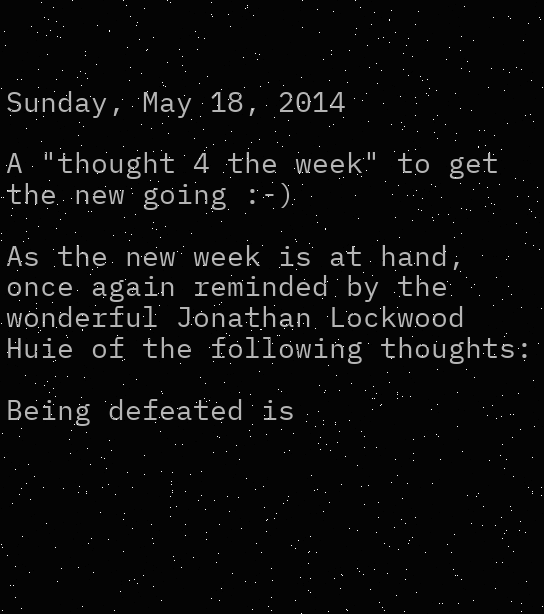Sunday, May 18, 2014

A "thought 4 the week" to get the new going :-)

As the new week is at hand,  once again reminded by the wonderful Jonathan Lockwood Huie of the following thoughts:

Being defeated is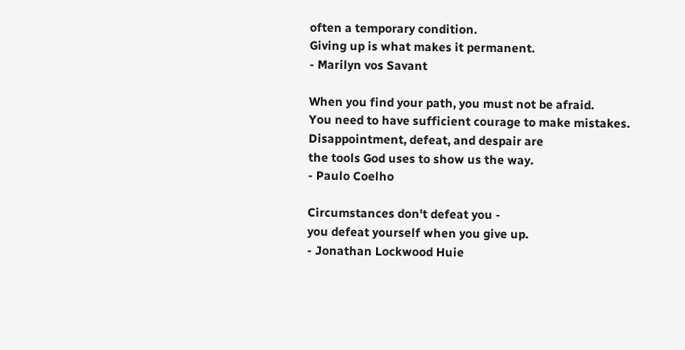often a temporary condition.
Giving up is what makes it permanent.
- Marilyn vos Savant

When you find your path, you must not be afraid.
You need to have sufficient courage to make mistakes.
Disappointment, defeat, and despair are
the tools God uses to show us the way.
- Paulo Coelho

Circumstances don't defeat you -
you defeat yourself when you give up.
- Jonathan Lockwood Huie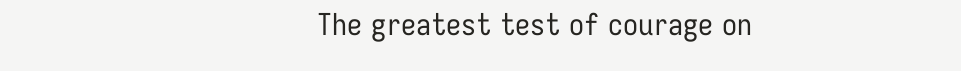The greatest test of courage on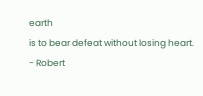earth
is to bear defeat without losing heart.
- Robert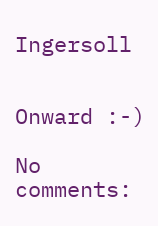Ingersoll


Onward :-)

No comments: